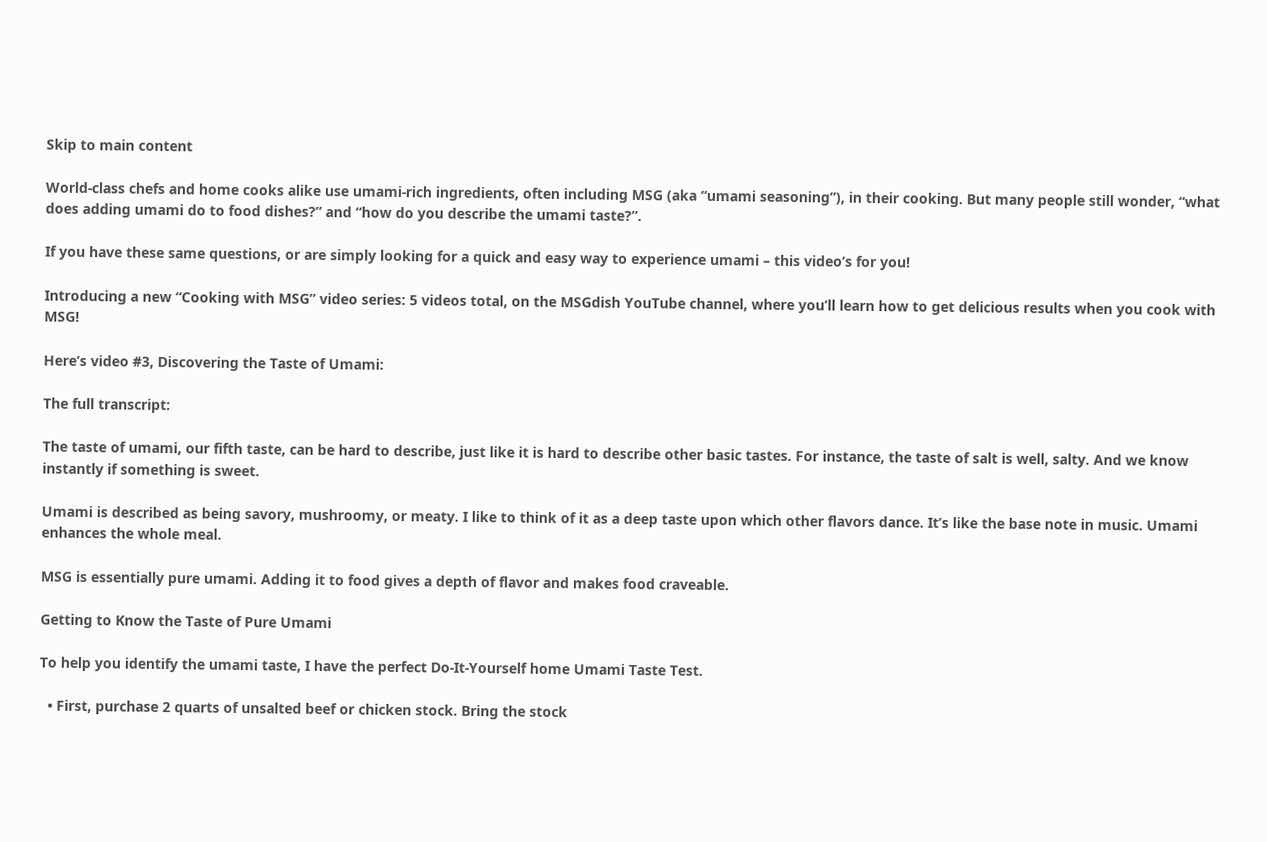Skip to main content

World-class chefs and home cooks alike use umami-rich ingredients, often including MSG (aka “umami seasoning”), in their cooking. But many people still wonder, “what does adding umami do to food dishes?” and “how do you describe the umami taste?”.

If you have these same questions, or are simply looking for a quick and easy way to experience umami – this video’s for you!

Introducing a new “Cooking with MSG” video series: 5 videos total, on the MSGdish YouTube channel, where you’ll learn how to get delicious results when you cook with MSG!

Here’s video #3, Discovering the Taste of Umami:

The full transcript:

The taste of umami, our fifth taste, can be hard to describe, just like it is hard to describe other basic tastes. For instance, the taste of salt is well, salty. And we know instantly if something is sweet.

Umami is described as being savory, mushroomy, or meaty. I like to think of it as a deep taste upon which other flavors dance. It’s like the base note in music. Umami enhances the whole meal.

MSG is essentially pure umami. Adding it to food gives a depth of flavor and makes food craveable.

Getting to Know the Taste of Pure Umami

To help you identify the umami taste, I have the perfect Do-It-Yourself home Umami Taste Test.

  • First, purchase 2 quarts of unsalted beef or chicken stock. Bring the stock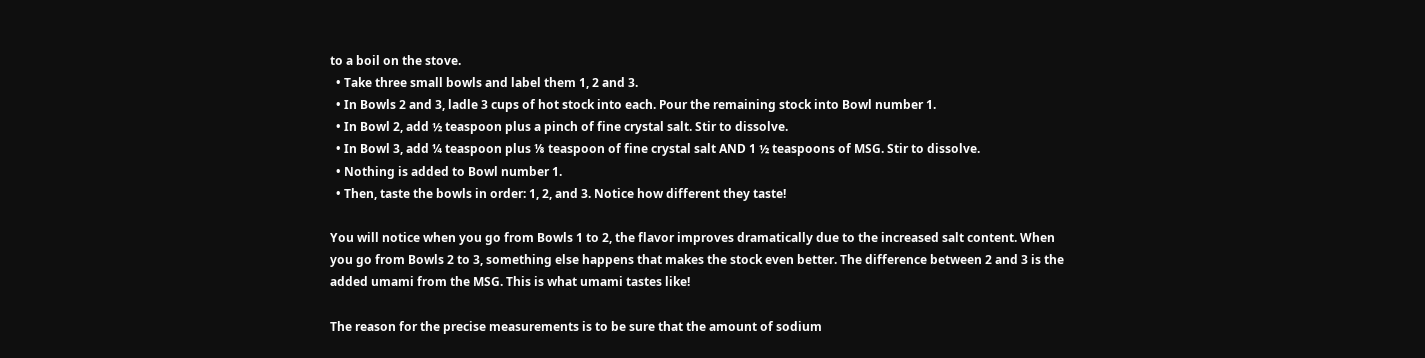to a boil on the stove.
  • Take three small bowls and label them 1, 2 and 3.
  • In Bowls 2 and 3, ladle 3 cups of hot stock into each. Pour the remaining stock into Bowl number 1.
  • In Bowl 2, add ½ teaspoon plus a pinch of fine crystal salt. Stir to dissolve.
  • In Bowl 3, add ¼ teaspoon plus ⅛ teaspoon of fine crystal salt AND 1 ½ teaspoons of MSG. Stir to dissolve.
  • Nothing is added to Bowl number 1.
  • Then, taste the bowls in order: 1, 2, and 3. Notice how different they taste!

You will notice when you go from Bowls 1 to 2, the flavor improves dramatically due to the increased salt content. When you go from Bowls 2 to 3, something else happens that makes the stock even better. The difference between 2 and 3 is the added umami from the MSG. This is what umami tastes like!

The reason for the precise measurements is to be sure that the amount of sodium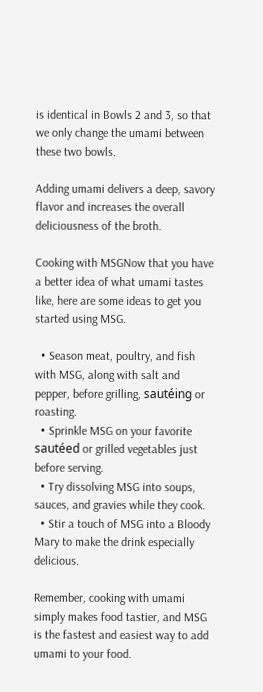is identical in Bowls 2 and 3, so that we only change the umami between these two bowls.

Adding umami delivers a deep, savory flavor and increases the overall deliciousness of the broth.

Cooking with MSGNow that you have a better idea of what umami tastes like, here are some ideas to get you started using MSG.

  • Season meat, poultry, and fish with MSG, along with salt and pepper, before grilling, sautéing or roasting.
  • Sprinkle MSG on your favorite sautéed or grilled vegetables just before serving.
  • Try dissolving MSG into soups, sauces, and gravies while they cook.
  • Stir a touch of MSG into a Bloody Mary to make the drink especially delicious.

Remember, cooking with umami simply makes food tastier, and MSG is the fastest and easiest way to add umami to your food.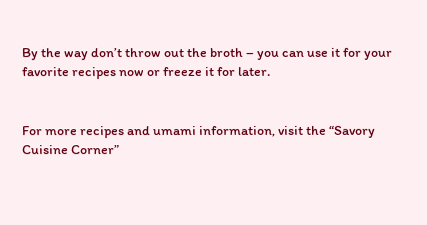By the way don’t throw out the broth – you can use it for your favorite recipes now or freeze it for later.


For more recipes and umami information, visit the “Savory Cuisine Corner”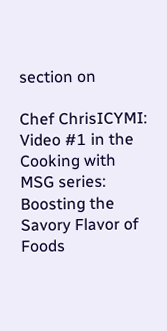section on

Chef ChrisICYMI: Video #1 in the Cooking with MSG series: Boosting the Savory Flavor of Foods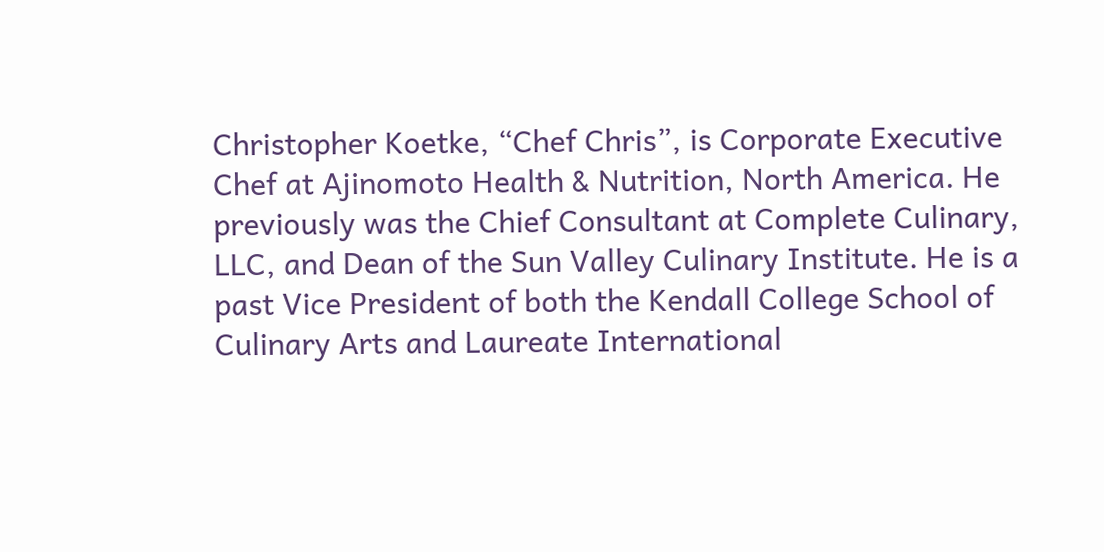Christopher Koetke, “Chef Chris”, is Corporate Executive Chef at Ajinomoto Health & Nutrition, North America. He previously was the Chief Consultant at Complete Culinary, LLC, and Dean of the Sun Valley Culinary Institute. He is a past Vice President of both the Kendall College School of Culinary Arts and Laureate International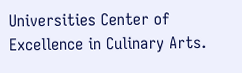Universities Center of Excellence in Culinary Arts.